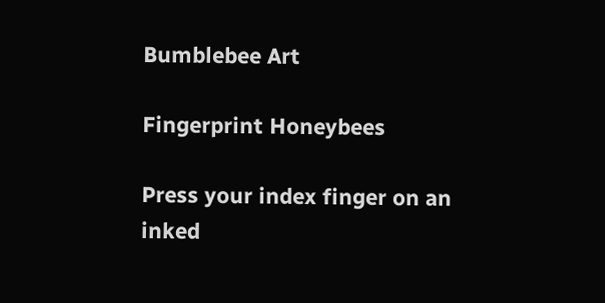Bumblebee Art

Fingerprint Honeybees

Press your index finger on an inked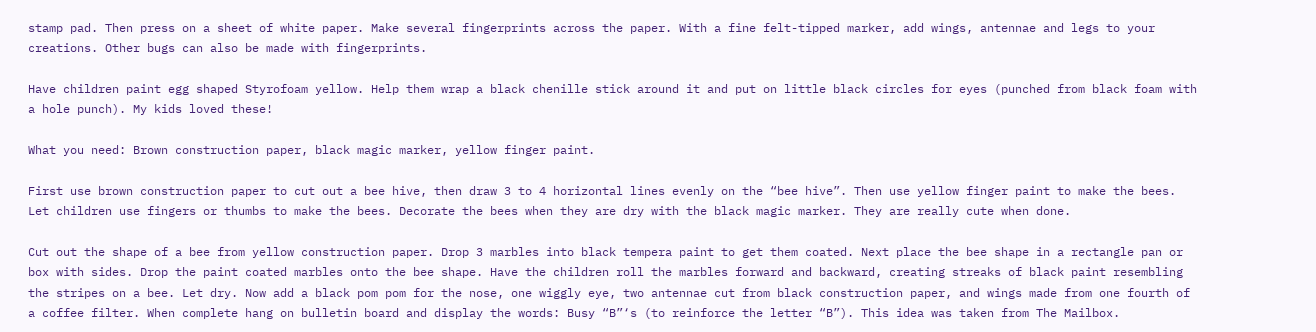stamp pad. Then press on a sheet of white paper. Make several fingerprints across the paper. With a fine felt-tipped marker, add wings, antennae and legs to your creations. Other bugs can also be made with fingerprints.

Have children paint egg shaped Styrofoam yellow. Help them wrap a black chenille stick around it and put on little black circles for eyes (punched from black foam with a hole punch). My kids loved these!

What you need: Brown construction paper, black magic marker, yellow finger paint.

First use brown construction paper to cut out a bee hive, then draw 3 to 4 horizontal lines evenly on the “bee hive”. Then use yellow finger paint to make the bees. Let children use fingers or thumbs to make the bees. Decorate the bees when they are dry with the black magic marker. They are really cute when done.

Cut out the shape of a bee from yellow construction paper. Drop 3 marbles into black tempera paint to get them coated. Next place the bee shape in a rectangle pan or box with sides. Drop the paint coated marbles onto the bee shape. Have the children roll the marbles forward and backward, creating streaks of black paint resembling the stripes on a bee. Let dry. Now add a black pom pom for the nose, one wiggly eye, two antennae cut from black construction paper, and wings made from one fourth of a coffee filter. When complete hang on bulletin board and display the words: Busy “B”‘s (to reinforce the letter “B”). This idea was taken from The Mailbox.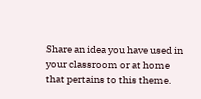Share an idea you have used in your classroom or at home that pertains to this theme.